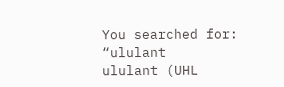You searched for: “ululant
ululant (UHL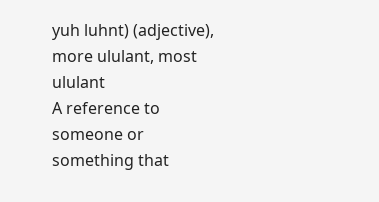yuh luhnt) (adjective), more ululant, most ululant
A reference to someone or something that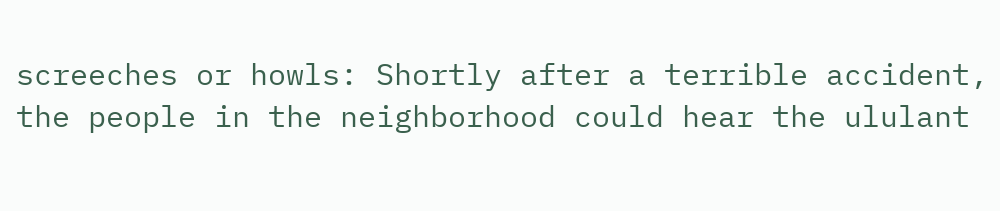screeches or howls: Shortly after a terrible accident, the people in the neighborhood could hear the ululant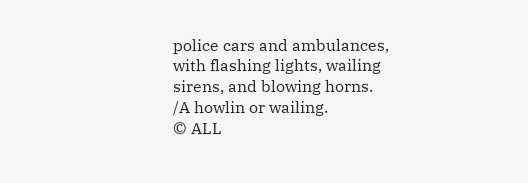police cars and ambulances, with flashing lights, wailing sirens, and blowing horns.
/A howlin or wailing.
© ALL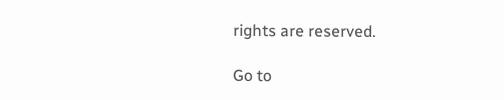rights are reserved.

Go to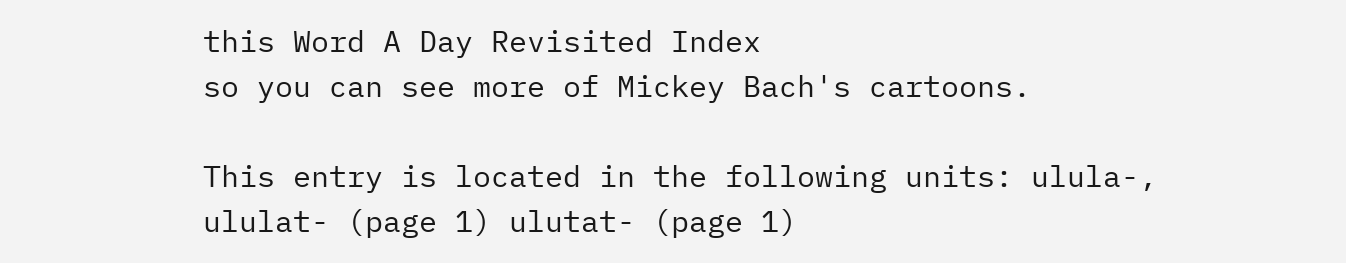this Word A Day Revisited Index
so you can see more of Mickey Bach's cartoons.

This entry is located in the following units: ulula-, ululat- (page 1) ulutat- (page 1)